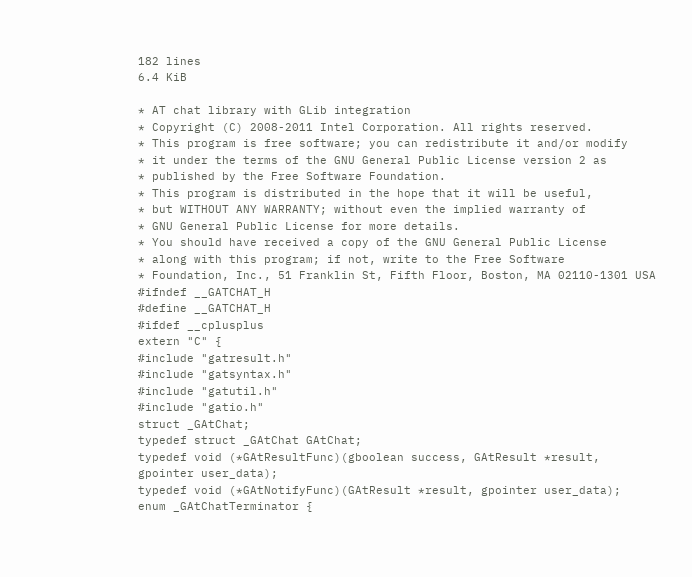182 lines
6.4 KiB

* AT chat library with GLib integration
* Copyright (C) 2008-2011 Intel Corporation. All rights reserved.
* This program is free software; you can redistribute it and/or modify
* it under the terms of the GNU General Public License version 2 as
* published by the Free Software Foundation.
* This program is distributed in the hope that it will be useful,
* but WITHOUT ANY WARRANTY; without even the implied warranty of
* GNU General Public License for more details.
* You should have received a copy of the GNU General Public License
* along with this program; if not, write to the Free Software
* Foundation, Inc., 51 Franklin St, Fifth Floor, Boston, MA 02110-1301 USA
#ifndef __GATCHAT_H
#define __GATCHAT_H
#ifdef __cplusplus
extern "C" {
#include "gatresult.h"
#include "gatsyntax.h"
#include "gatutil.h"
#include "gatio.h"
struct _GAtChat;
typedef struct _GAtChat GAtChat;
typedef void (*GAtResultFunc)(gboolean success, GAtResult *result,
gpointer user_data);
typedef void (*GAtNotifyFunc)(GAtResult *result, gpointer user_data);
enum _GAtChatTerminator {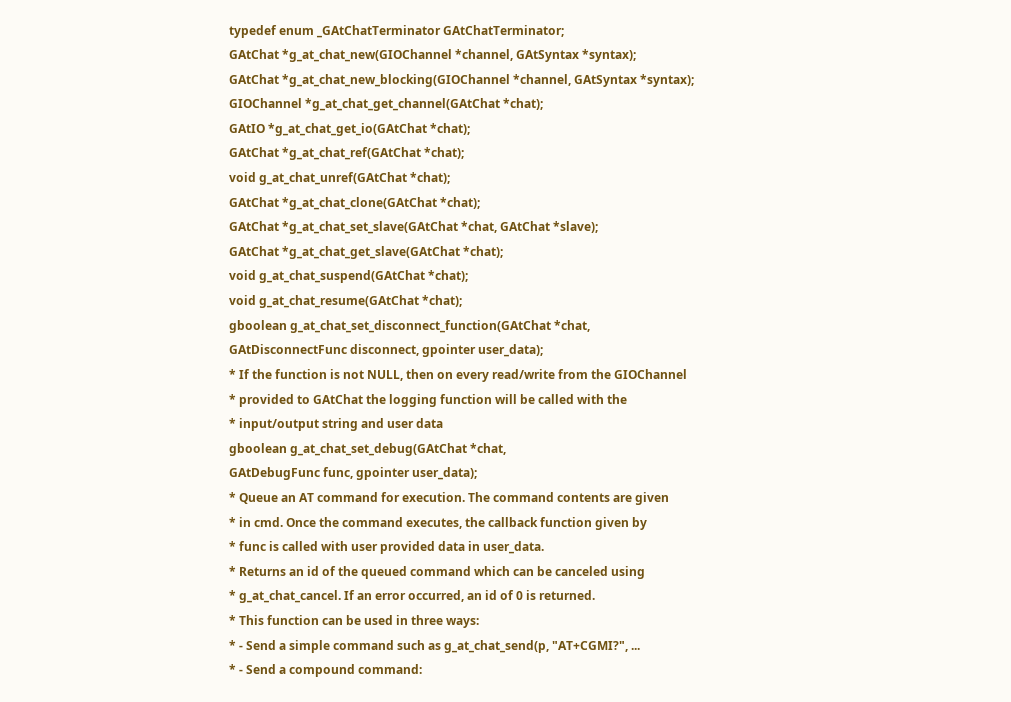typedef enum _GAtChatTerminator GAtChatTerminator;
GAtChat *g_at_chat_new(GIOChannel *channel, GAtSyntax *syntax);
GAtChat *g_at_chat_new_blocking(GIOChannel *channel, GAtSyntax *syntax);
GIOChannel *g_at_chat_get_channel(GAtChat *chat);
GAtIO *g_at_chat_get_io(GAtChat *chat);
GAtChat *g_at_chat_ref(GAtChat *chat);
void g_at_chat_unref(GAtChat *chat);
GAtChat *g_at_chat_clone(GAtChat *chat);
GAtChat *g_at_chat_set_slave(GAtChat *chat, GAtChat *slave);
GAtChat *g_at_chat_get_slave(GAtChat *chat);
void g_at_chat_suspend(GAtChat *chat);
void g_at_chat_resume(GAtChat *chat);
gboolean g_at_chat_set_disconnect_function(GAtChat *chat,
GAtDisconnectFunc disconnect, gpointer user_data);
* If the function is not NULL, then on every read/write from the GIOChannel
* provided to GAtChat the logging function will be called with the
* input/output string and user data
gboolean g_at_chat_set_debug(GAtChat *chat,
GAtDebugFunc func, gpointer user_data);
* Queue an AT command for execution. The command contents are given
* in cmd. Once the command executes, the callback function given by
* func is called with user provided data in user_data.
* Returns an id of the queued command which can be canceled using
* g_at_chat_cancel. If an error occurred, an id of 0 is returned.
* This function can be used in three ways:
* - Send a simple command such as g_at_chat_send(p, "AT+CGMI?", ...
* - Send a compound command: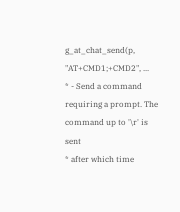g_at_chat_send(p, "AT+CMD1;+CMD2", ...
* - Send a command requiring a prompt. The command up to '\r' is sent
* after which time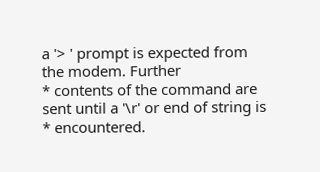a '> ' prompt is expected from the modem. Further
* contents of the command are sent until a '\r' or end of string is
* encountered.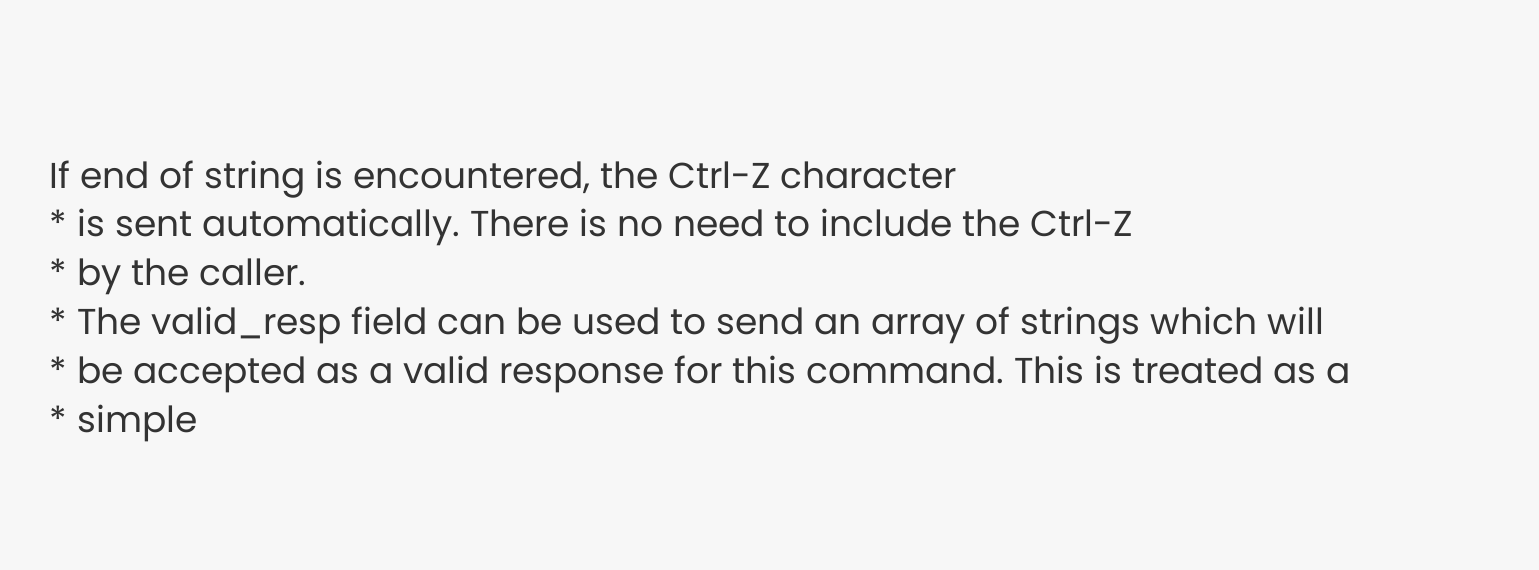If end of string is encountered, the Ctrl-Z character
* is sent automatically. There is no need to include the Ctrl-Z
* by the caller.
* The valid_resp field can be used to send an array of strings which will
* be accepted as a valid response for this command. This is treated as a
* simple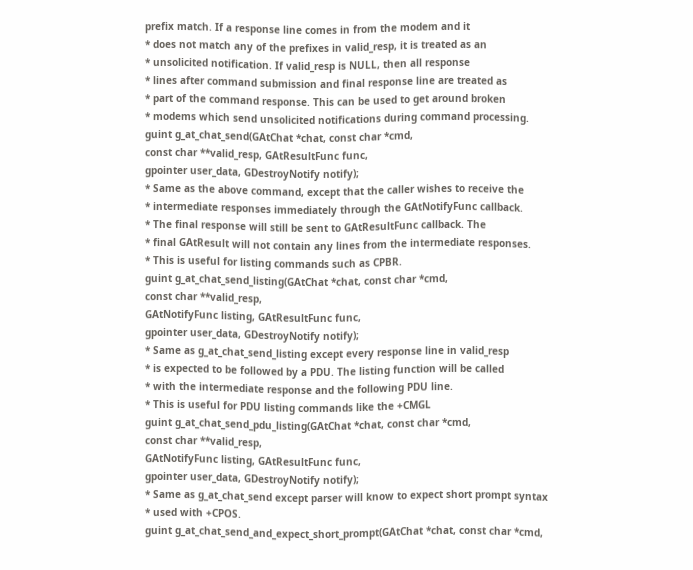prefix match. If a response line comes in from the modem and it
* does not match any of the prefixes in valid_resp, it is treated as an
* unsolicited notification. If valid_resp is NULL, then all response
* lines after command submission and final response line are treated as
* part of the command response. This can be used to get around broken
* modems which send unsolicited notifications during command processing.
guint g_at_chat_send(GAtChat *chat, const char *cmd,
const char **valid_resp, GAtResultFunc func,
gpointer user_data, GDestroyNotify notify);
* Same as the above command, except that the caller wishes to receive the
* intermediate responses immediately through the GAtNotifyFunc callback.
* The final response will still be sent to GAtResultFunc callback. The
* final GAtResult will not contain any lines from the intermediate responses.
* This is useful for listing commands such as CPBR.
guint g_at_chat_send_listing(GAtChat *chat, const char *cmd,
const char **valid_resp,
GAtNotifyFunc listing, GAtResultFunc func,
gpointer user_data, GDestroyNotify notify);
* Same as g_at_chat_send_listing except every response line in valid_resp
* is expected to be followed by a PDU. The listing function will be called
* with the intermediate response and the following PDU line.
* This is useful for PDU listing commands like the +CMGL
guint g_at_chat_send_pdu_listing(GAtChat *chat, const char *cmd,
const char **valid_resp,
GAtNotifyFunc listing, GAtResultFunc func,
gpointer user_data, GDestroyNotify notify);
* Same as g_at_chat_send except parser will know to expect short prompt syntax
* used with +CPOS.
guint g_at_chat_send_and_expect_short_prompt(GAtChat *chat, const char *cmd,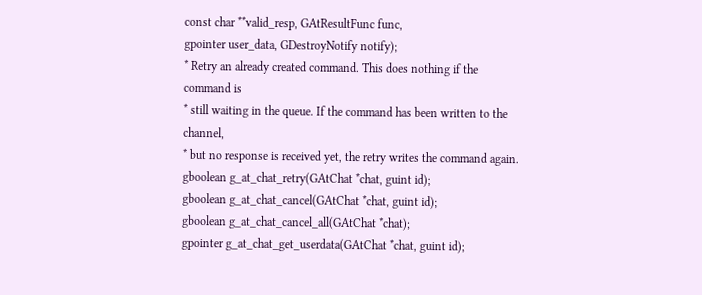const char **valid_resp, GAtResultFunc func,
gpointer user_data, GDestroyNotify notify);
* Retry an already created command. This does nothing if the command is
* still waiting in the queue. If the command has been written to the channel,
* but no response is received yet, the retry writes the command again.
gboolean g_at_chat_retry(GAtChat *chat, guint id);
gboolean g_at_chat_cancel(GAtChat *chat, guint id);
gboolean g_at_chat_cancel_all(GAtChat *chat);
gpointer g_at_chat_get_userdata(GAtChat *chat, guint id);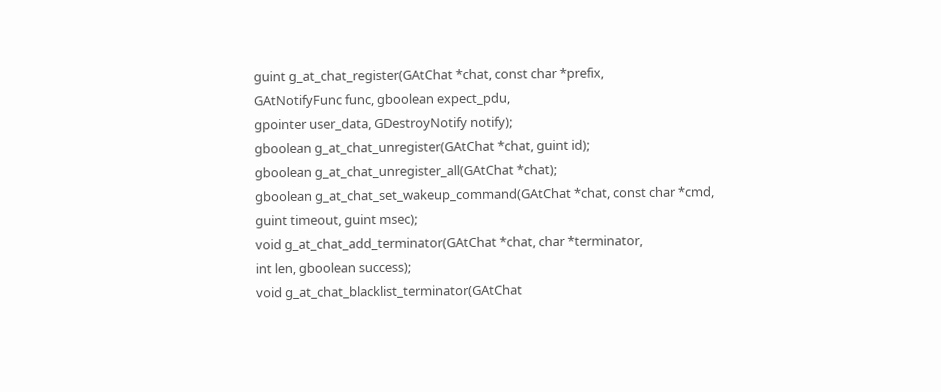guint g_at_chat_register(GAtChat *chat, const char *prefix,
GAtNotifyFunc func, gboolean expect_pdu,
gpointer user_data, GDestroyNotify notify);
gboolean g_at_chat_unregister(GAtChat *chat, guint id);
gboolean g_at_chat_unregister_all(GAtChat *chat);
gboolean g_at_chat_set_wakeup_command(GAtChat *chat, const char *cmd,
guint timeout, guint msec);
void g_at_chat_add_terminator(GAtChat *chat, char *terminator,
int len, gboolean success);
void g_at_chat_blacklist_terminator(GAtChat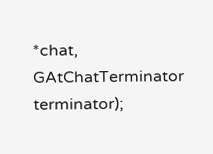*chat,
GAtChatTerminator terminator);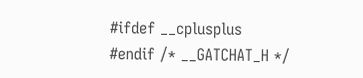#ifdef __cplusplus
#endif /* __GATCHAT_H */